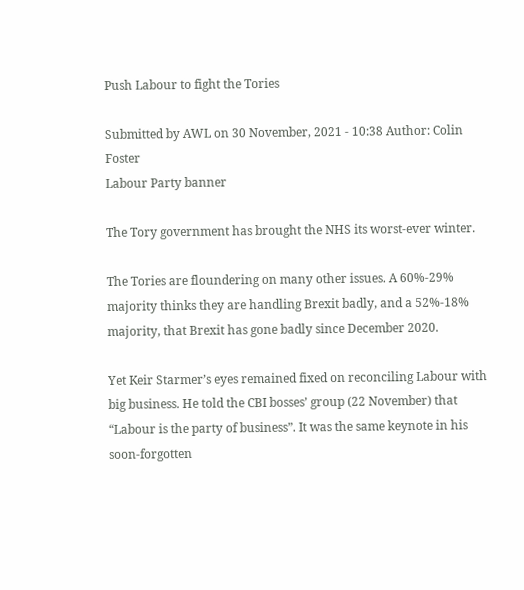Push Labour to fight the Tories

Submitted by AWL on 30 November, 2021 - 10:38 Author: Colin Foster
Labour Party banner

The Tory government has brought the NHS its worst-ever winter.

The Tories are floundering on many other issues. A 60%-29% majority thinks they are handling Brexit badly, and a 52%-18% majority, that Brexit has gone badly since December 2020.

Yet Keir Starmer’s eyes remained fixed on reconciling Labour with big business. He told the CBI bosses’ group (22 November) that “Labour is the party of business”. It was the same keynote in his soon-forgotten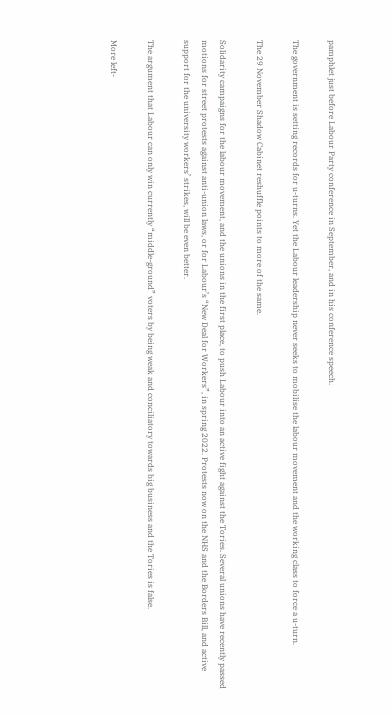pamphlet just before Labour Party conference in September, and in his conference speech.

The government is setting records for u-turns. Yet the Labour leadership never seeks to mobilise the labour movement and the working class to force a u-turn.

The 29 November Shadow Cabinet reshuffle points to more of the same.

Solidarity campaigns for the labour movement, and the unions in the first place, to push Labour into an active fight against the Tories. Several unions have recently passed motions for street protests against anti-union laws, or for Labour’s “New Deal for Workers”, in spring 2022. Protests now on the NHS and the Borders Bill, and active support for the university workers’ strikes, will be even better.

The argument that Labour can only win currently “middle-ground” voters by being weak and conciliatory towards big business and the Tories is false.

More left-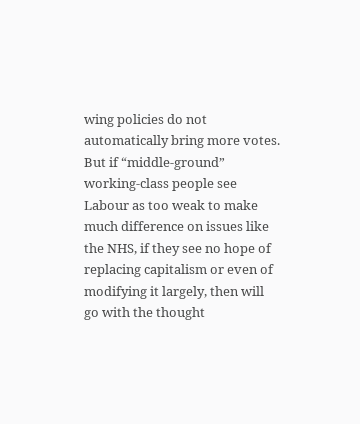wing policies do not automatically bring more votes. But if “middle-ground” working-class people see Labour as too weak to make much difference on issues like the NHS, if they see no hope of replacing capitalism or even of modifying it largely, then will go with the thought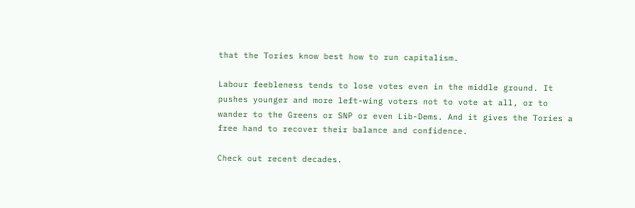that the Tories know best how to run capitalism.

Labour feebleness tends to lose votes even in the middle ground. It pushes younger and more left-wing voters not to vote at all, or to wander to the Greens or SNP or even Lib-Dems. And it gives the Tories a free hand to recover their balance and confidence.

Check out recent decades.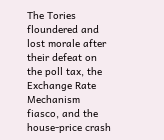The Tories floundered and lost morale after their defeat on the poll tax, the Exchange Rate Mechanism fiasco, and the house-price crash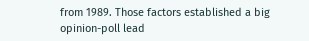from 1989. Those factors established a big opinion-poll lead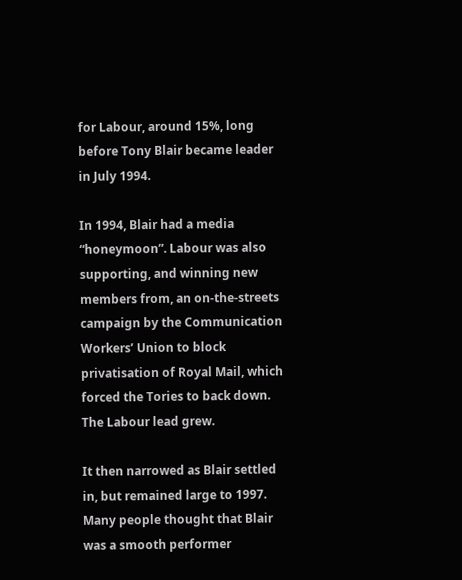for Labour, around 15%, long before Tony Blair became leader in July 1994.

In 1994, Blair had a media “honeymoon”. Labour was also supporting, and winning new members from, an on-the-streets campaign by the Communication Workers’ Union to block privatisation of Royal Mail, which forced the Tories to back down. The Labour lead grew.

It then narrowed as Blair settled in, but remained large to 1997. Many people thought that Blair was a smooth performer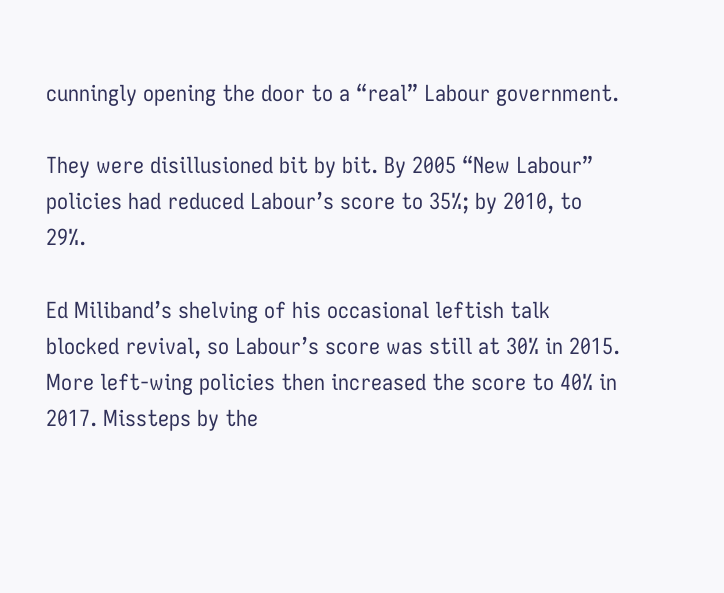cunningly opening the door to a “real” Labour government.

They were disillusioned bit by bit. By 2005 “New Labour” policies had reduced Labour’s score to 35%; by 2010, to 29%.

Ed Miliband’s shelving of his occasional leftish talk blocked revival, so Labour’s score was still at 30% in 2015. More left-wing policies then increased the score to 40% in 2017. Missteps by the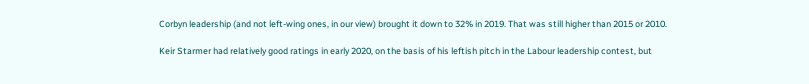Corbyn leadership (and not left-wing ones, in our view) brought it down to 32% in 2019. That was still higher than 2015 or 2010.

Keir Starmer had relatively good ratings in early 2020, on the basis of his leftish pitch in the Labour leadership contest, but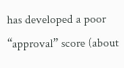has developed a poor “approval” score (about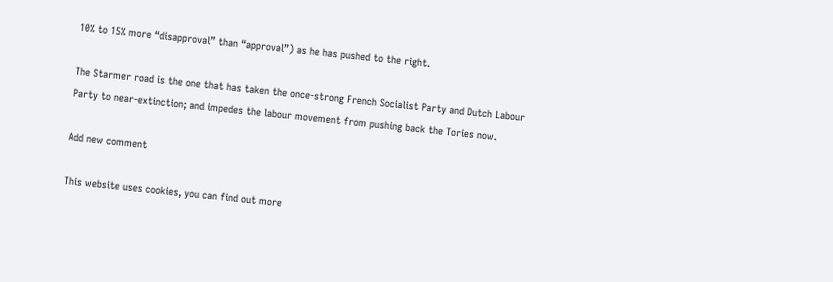10% to 15% more “disapproval” than “approval”) as he has pushed to the right.

The Starmer road is the one that has taken the once-strong French Socialist Party and Dutch Labour Party to near-extinction; and impedes the labour movement from pushing back the Tories now.

Add new comment

This website uses cookies, you can find out more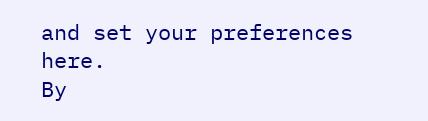and set your preferences here.
By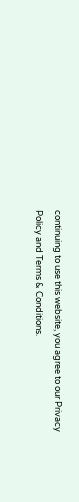continuing to use this website, you agree to our Privacy Policy and Terms & Conditions.